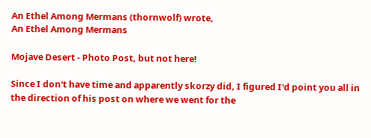An Ethel Among Mermans (thornwolf) wrote,
An Ethel Among Mermans

Mojave Desert - Photo Post, but not here!

Since I don't have time and apparently skorzy did, I figured I'd point you all in the direction of his post on where we went for the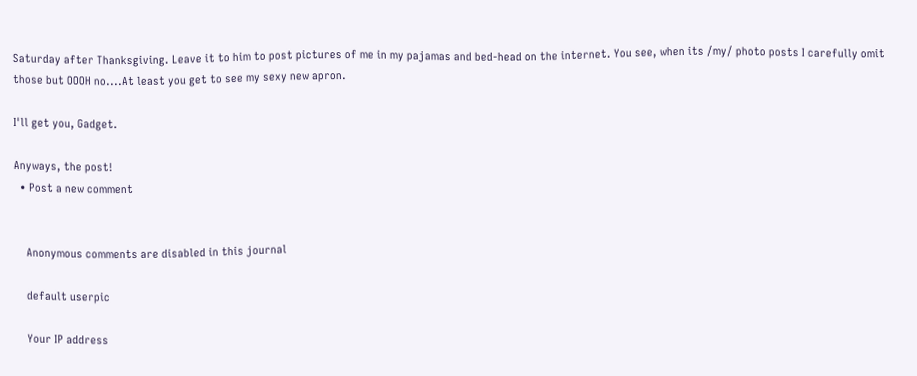Saturday after Thanksgiving. Leave it to him to post pictures of me in my pajamas and bed-head on the internet. You see, when its /my/ photo posts I carefully omit those but OOOH no....At least you get to see my sexy new apron.

I'll get you, Gadget.

Anyways, the post!
  • Post a new comment


    Anonymous comments are disabled in this journal

    default userpic

    Your IP address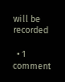will be recorded

  • 1 comment